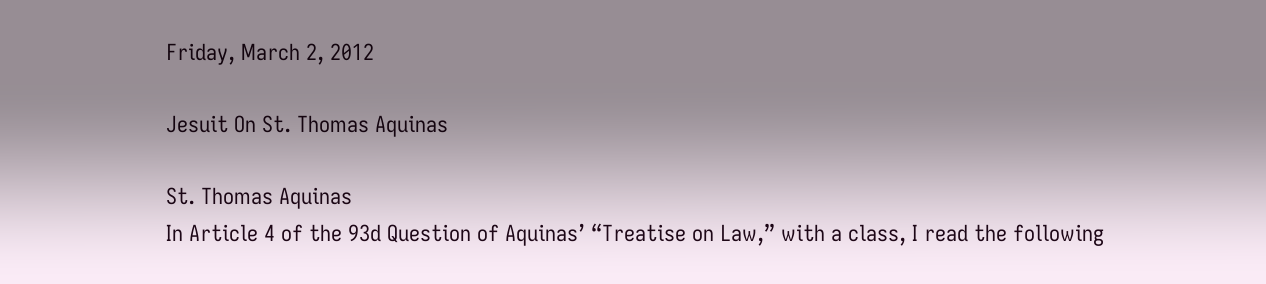Friday, March 2, 2012

Jesuit On St. Thomas Aquinas

St. Thomas Aquinas
In Article 4 of the 93d Question of Aquinas’ “Treatise on Law,” with a class, I read the following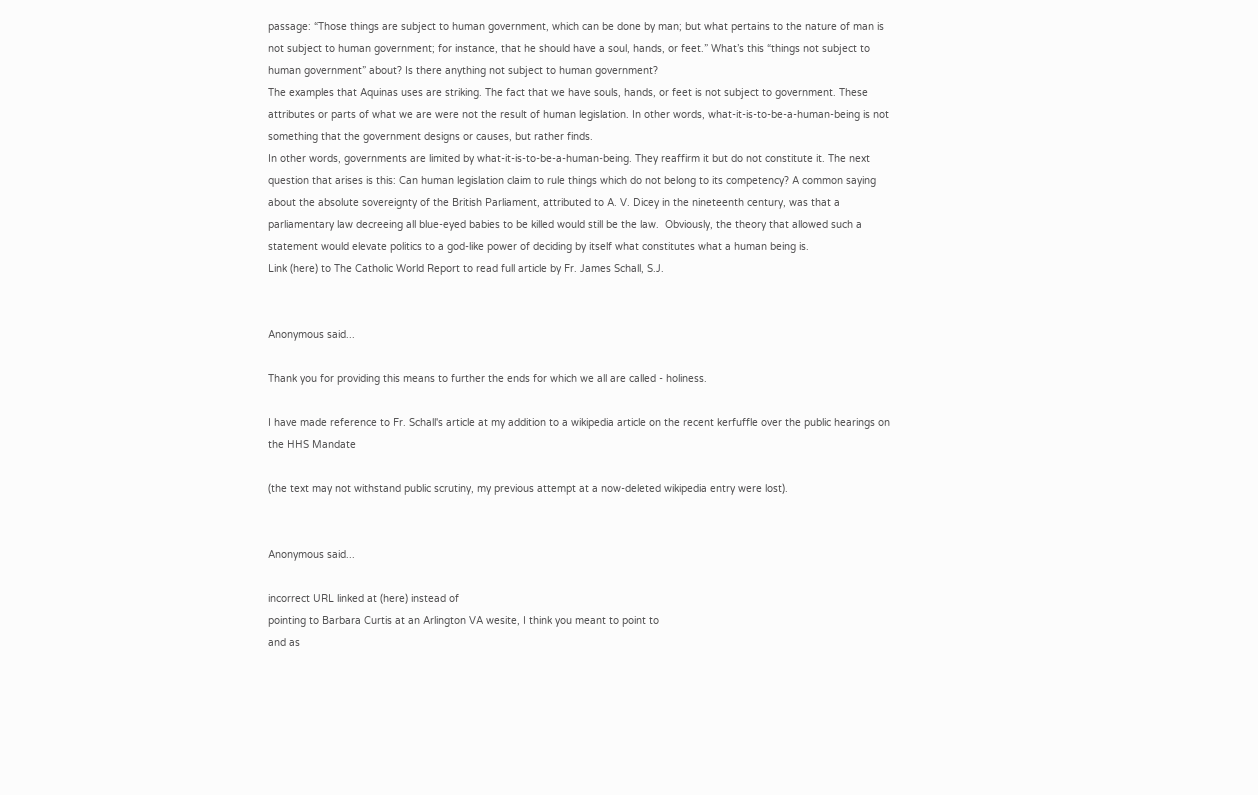passage: “Those things are subject to human government, which can be done by man; but what pertains to the nature of man is not subject to human government; for instance, that he should have a soul, hands, or feet.” What’s this “things not subject to human government” about? Is there anything not subject to human government?
The examples that Aquinas uses are striking. The fact that we have souls, hands, or feet is not subject to government. These attributes or parts of what we are were not the result of human legislation. In other words, what-it-is-to-be-a-human-being is not something that the government designs or causes, but rather finds.
In other words, governments are limited by what-it-is-to-be-a-human-being. They reaffirm it but do not constitute it. The next question that arises is this: Can human legislation claim to rule things which do not belong to its competency? A common saying about the absolute sovereignty of the British Parliament, attributed to A. V. Dicey in the nineteenth century, was that a parliamentary law decreeing all blue-eyed babies to be killed would still be the law.  Obviously, the theory that allowed such a statement would elevate politics to a god-like power of deciding by itself what constitutes what a human being is.
Link (here) to The Catholic World Report to read full article by Fr. James Schall, S.J.


Anonymous said...

Thank you for providing this means to further the ends for which we all are called - holiness.

I have made reference to Fr. Schall's article at my addition to a wikipedia article on the recent kerfuffle over the public hearings on the HHS Mandate

(the text may not withstand public scrutiny, my previous attempt at a now-deleted wikipedia entry were lost).


Anonymous said...

incorrect URL linked at (here) instead of
pointing to Barbara Curtis at an Arlington VA wesite, I think you meant to point to
and as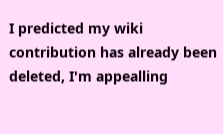I predicted my wiki contribution has already been deleted, I'm appealling